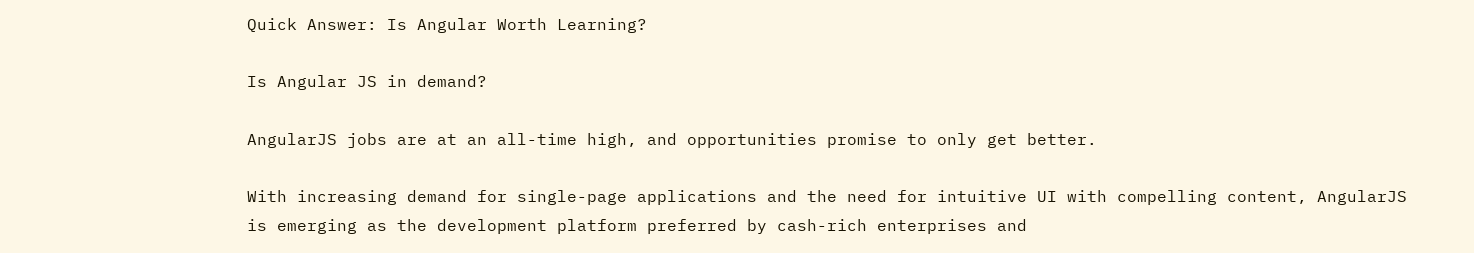Quick Answer: Is Angular Worth Learning?

Is Angular JS in demand?

AngularJS jobs are at an all-time high, and opportunities promise to only get better.

With increasing demand for single-page applications and the need for intuitive UI with compelling content, AngularJS is emerging as the development platform preferred by cash-rich enterprises and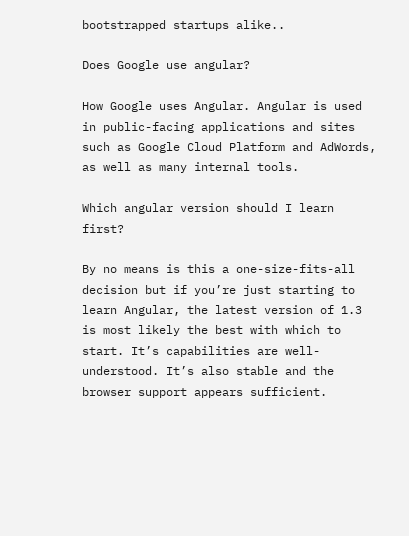bootstrapped startups alike..

Does Google use angular?

How Google uses Angular. Angular is used in public-facing applications and sites such as Google Cloud Platform and AdWords, as well as many internal tools.

Which angular version should I learn first?

By no means is this a one-size-fits-all decision but if you’re just starting to learn Angular, the latest version of 1.3 is most likely the best with which to start. It’s capabilities are well-understood. It’s also stable and the browser support appears sufficient.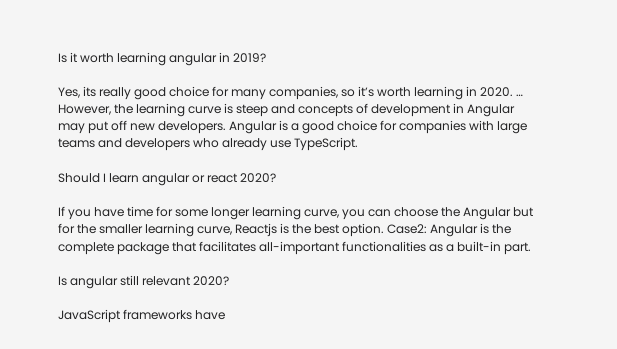Is it worth learning angular in 2019?

Yes, its really good choice for many companies, so it’s worth learning in 2020. … However, the learning curve is steep and concepts of development in Angular may put off new developers. Angular is a good choice for companies with large teams and developers who already use TypeScript.

Should I learn angular or react 2020?

If you have time for some longer learning curve, you can choose the Angular but for the smaller learning curve, Reactjs is the best option. Case2: Angular is the complete package that facilitates all-important functionalities as a built-in part.

Is angular still relevant 2020?

JavaScript frameworks have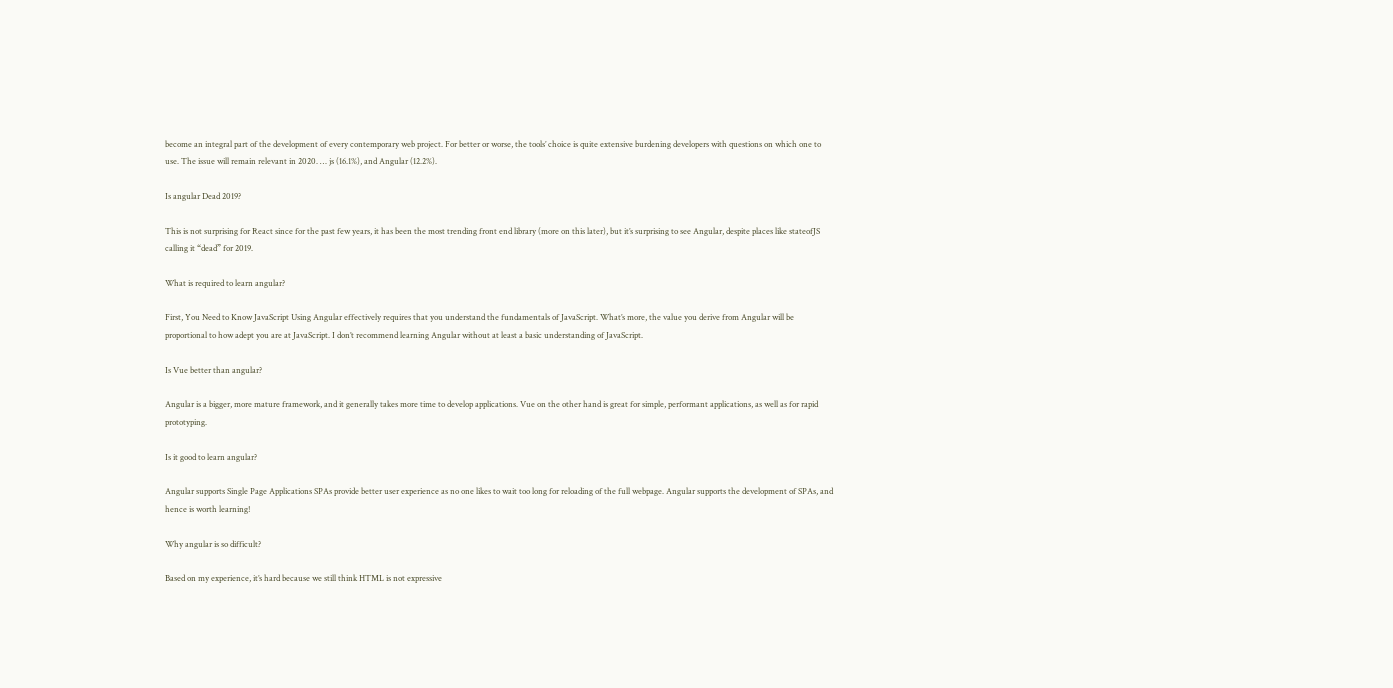become an integral part of the development of every contemporary web project. For better or worse, the tools’ choice is quite extensive burdening developers with questions on which one to use. The issue will remain relevant in 2020. … js (16.1%), and Angular (12.2%).

Is angular Dead 2019?

This is not surprising for React since for the past few years, it has been the most trending front end library (more on this later), but it’s surprising to see Angular, despite places like stateofJS calling it “dead” for 2019.

What is required to learn angular?

First, You Need to Know JavaScript Using Angular effectively requires that you understand the fundamentals of JavaScript. What’s more, the value you derive from Angular will be proportional to how adept you are at JavaScript. I don’t recommend learning Angular without at least a basic understanding of JavaScript.

Is Vue better than angular?

Angular is a bigger, more mature framework, and it generally takes more time to develop applications. Vue on the other hand is great for simple, performant applications, as well as for rapid prototyping.

Is it good to learn angular?

Angular supports Single Page Applications SPAs provide better user experience as no one likes to wait too long for reloading of the full webpage. Angular supports the development of SPAs, and hence is worth learning!

Why angular is so difficult?

Based on my experience, it’s hard because we still think HTML is not expressive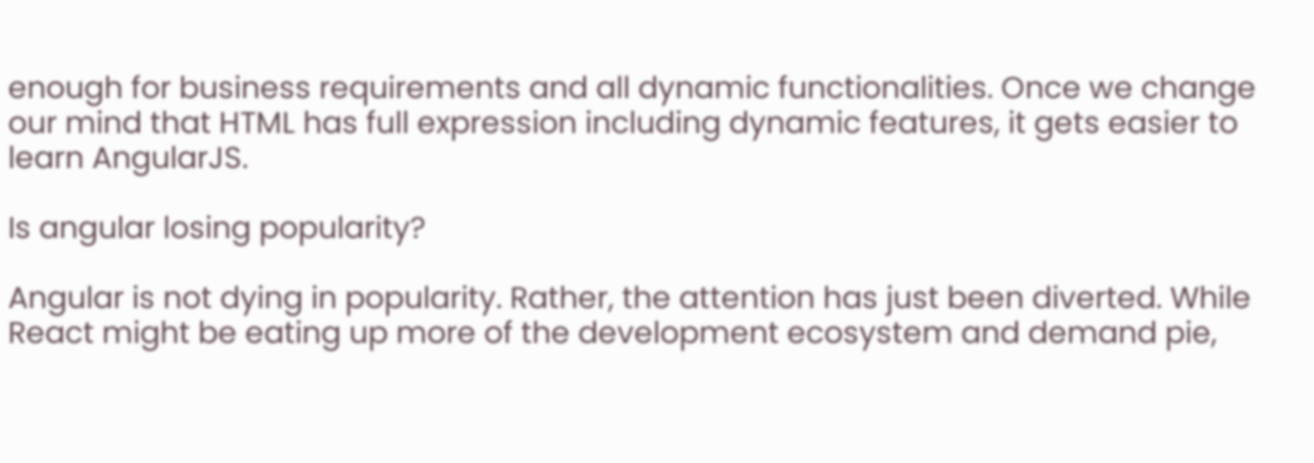enough for business requirements and all dynamic functionalities. Once we change our mind that HTML has full expression including dynamic features, it gets easier to learn AngularJS.

Is angular losing popularity?

Angular is not dying in popularity. Rather, the attention has just been diverted. While React might be eating up more of the development ecosystem and demand pie,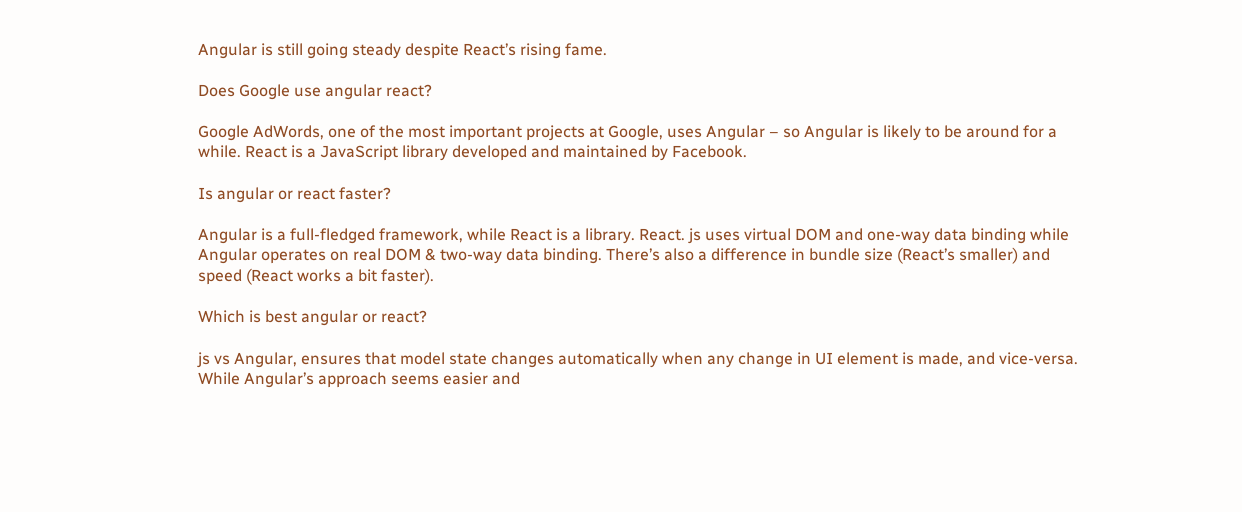Angular is still going steady despite React’s rising fame.

Does Google use angular react?

Google AdWords, one of the most important projects at Google, uses Angular – so Angular is likely to be around for a while. React is a JavaScript library developed and maintained by Facebook.

Is angular or react faster?

Angular is a full-fledged framework, while React is a library. React. js uses virtual DOM and one-way data binding while Angular operates on real DOM & two-way data binding. There’s also a difference in bundle size (React’s smaller) and speed (React works a bit faster).

Which is best angular or react?

js vs Angular, ensures that model state changes automatically when any change in UI element is made, and vice-versa. While Angular’s approach seems easier and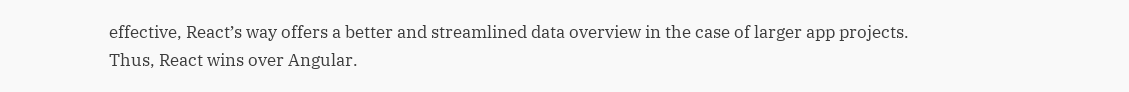effective, React’s way offers a better and streamlined data overview in the case of larger app projects. Thus, React wins over Angular.